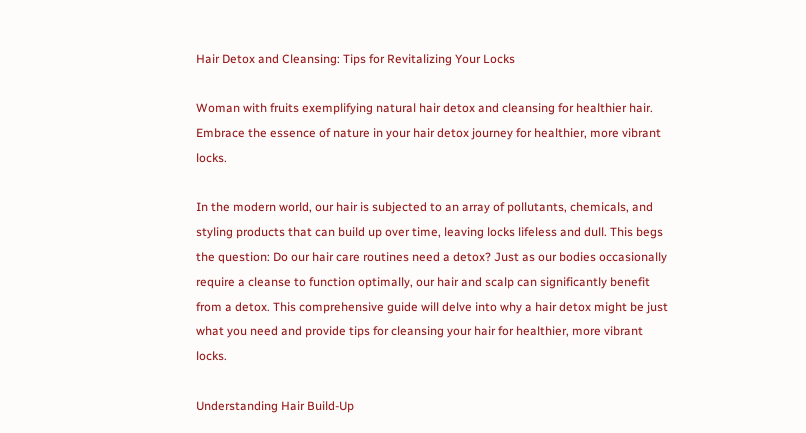Hair Detox and Cleansing: Tips for Revitalizing Your Locks

Woman with fruits exemplifying natural hair detox and cleansing for healthier hair.
Embrace the essence of nature in your hair detox journey for healthier, more vibrant locks.

In the modern world, our hair is subjected to an array of pollutants, chemicals, and styling products that can build up over time, leaving locks lifeless and dull. This begs the question: Do our hair care routines need a detox? Just as our bodies occasionally require a cleanse to function optimally, our hair and scalp can significantly benefit from a detox. This comprehensive guide will delve into why a hair detox might be just what you need and provide tips for cleansing your hair for healthier, more vibrant locks.

Understanding Hair Build-Up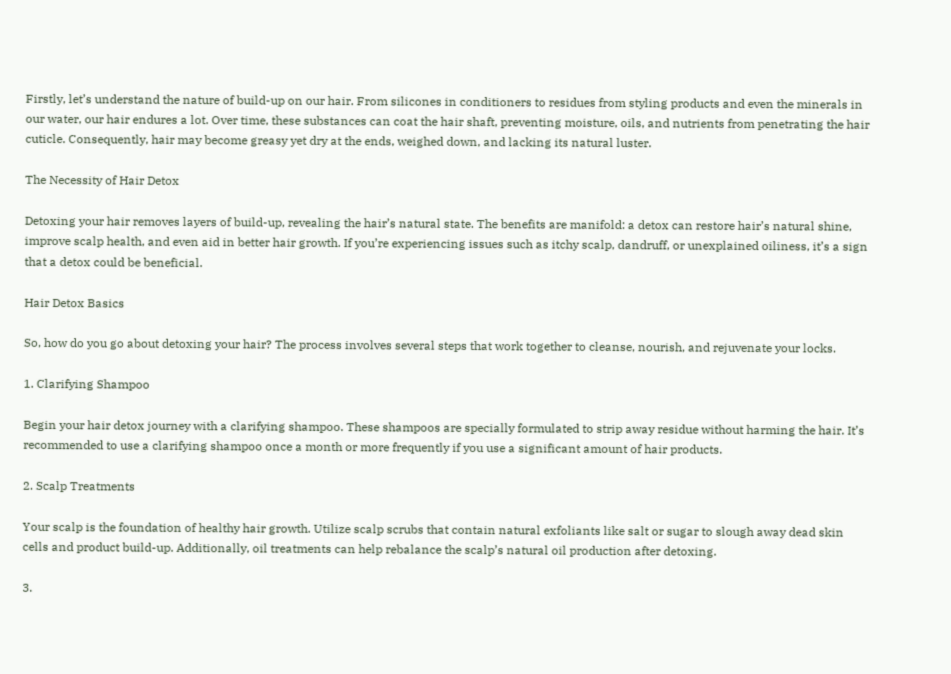Firstly, let’s understand the nature of build-up on our hair. From silicones in conditioners to residues from styling products and even the minerals in our water, our hair endures a lot. Over time, these substances can coat the hair shaft, preventing moisture, oils, and nutrients from penetrating the hair cuticle. Consequently, hair may become greasy yet dry at the ends, weighed down, and lacking its natural luster.

The Necessity of Hair Detox

Detoxing your hair removes layers of build-up, revealing the hair’s natural state. The benefits are manifold: a detox can restore hair’s natural shine, improve scalp health, and even aid in better hair growth. If you’re experiencing issues such as itchy scalp, dandruff, or unexplained oiliness, it’s a sign that a detox could be beneficial.

Hair Detox Basics

So, how do you go about detoxing your hair? The process involves several steps that work together to cleanse, nourish, and rejuvenate your locks.

1. Clarifying Shampoo

Begin your hair detox journey with a clarifying shampoo. These shampoos are specially formulated to strip away residue without harming the hair. It’s recommended to use a clarifying shampoo once a month or more frequently if you use a significant amount of hair products.

2. Scalp Treatments

Your scalp is the foundation of healthy hair growth. Utilize scalp scrubs that contain natural exfoliants like salt or sugar to slough away dead skin cells and product build-up. Additionally, oil treatments can help rebalance the scalp’s natural oil production after detoxing.

3.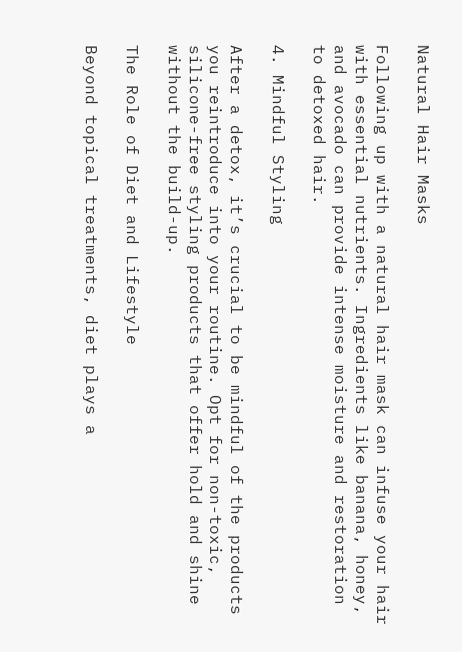Natural Hair Masks

Following up with a natural hair mask can infuse your hair with essential nutrients. Ingredients like banana, honey, and avocado can provide intense moisture and restoration to detoxed hair.

4. Mindful Styling

After a detox, it’s crucial to be mindful of the products you reintroduce into your routine. Opt for non-toxic, silicone-free styling products that offer hold and shine without the build-up.

The Role of Diet and Lifestyle

Beyond topical treatments, diet plays a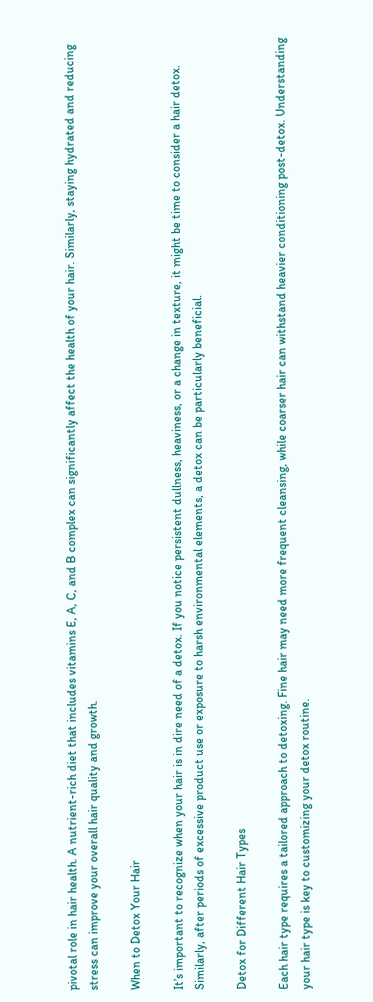pivotal role in hair health. A nutrient-rich diet that includes vitamins E, A, C, and B complex can significantly affect the health of your hair. Similarly, staying hydrated and reducing stress can improve your overall hair quality and growth.

When to Detox Your Hair

It’s important to recognize when your hair is in dire need of a detox. If you notice persistent dullness, heaviness, or a change in texture, it might be time to consider a hair detox. Similarly, after periods of excessive product use or exposure to harsh environmental elements, a detox can be particularly beneficial.

Detox for Different Hair Types

Each hair type requires a tailored approach to detoxing. Fine hair may need more frequent cleansing, while coarser hair can withstand heavier conditioning post-detox. Understanding your hair type is key to customizing your detox routine.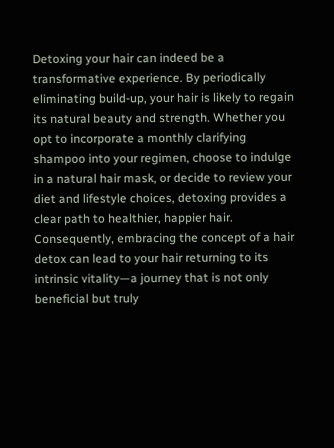Detoxing your hair can indeed be a transformative experience. By periodically eliminating build-up, your hair is likely to regain its natural beauty and strength. Whether you opt to incorporate a monthly clarifying shampoo into your regimen, choose to indulge in a natural hair mask, or decide to review your diet and lifestyle choices, detoxing provides a clear path to healthier, happier hair. Consequently, embracing the concept of a hair detox can lead to your hair returning to its intrinsic vitality—a journey that is not only beneficial but truly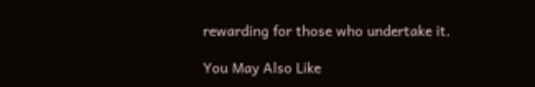rewarding for those who undertake it.

You May Also Like